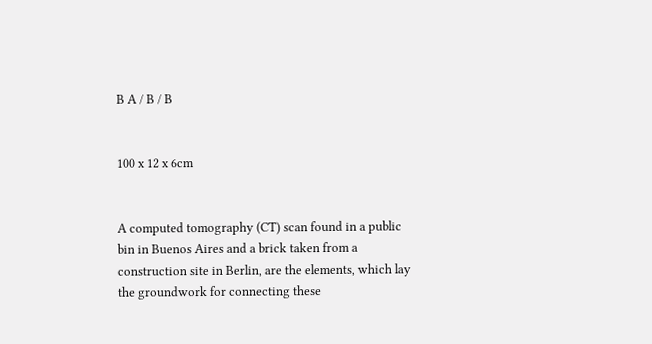B A / B / B


100 x 12 x 6cm


A computed tomography (CT) scan found in a public bin in Buenos Aires and a brick taken from a construction site in Berlin, are the elements, which lay the groundwork for connecting these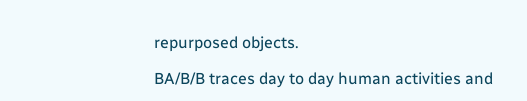repurposed objects.

BA/B/B traces day to day human activities and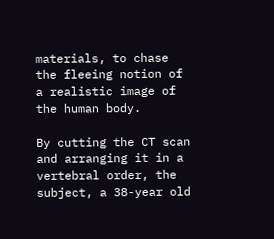materials, to chase the fleeing notion of a realistic image of the human body.

By cutting the CT scan and arranging it in a vertebral order, the subject, a 38-year old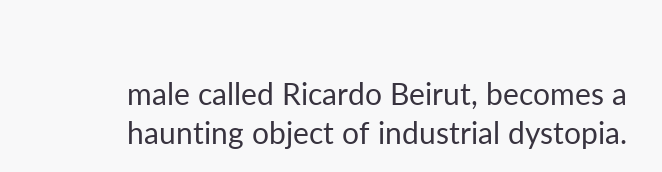male called Ricardo Beirut, becomes a haunting object of industrial dystopia.